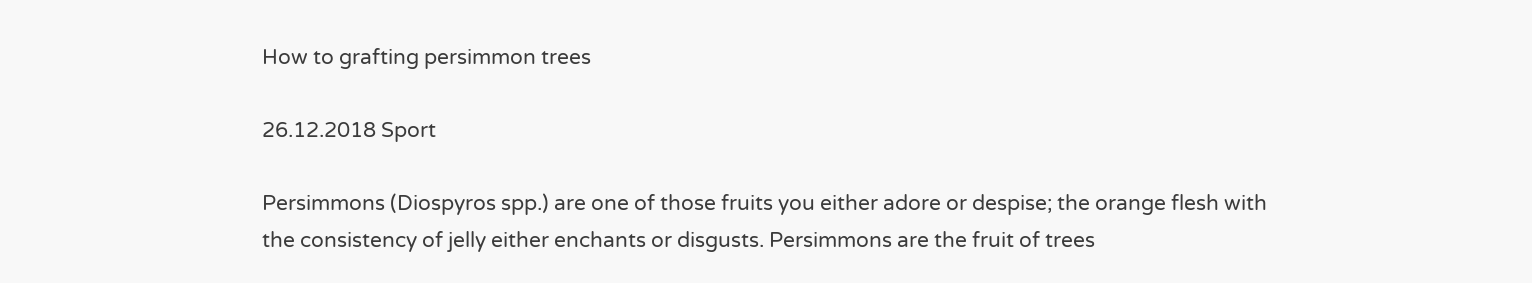How to grafting persimmon trees

26.12.2018 Sport

Persimmons (Diospyros spp.) are one of those fruits you either adore or despise; the orange flesh with the consistency of jelly either enchants or disgusts. Persimmons are the fruit of trees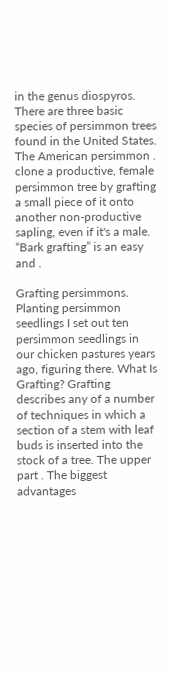in the genus diospyros. There are three basic species of persimmon trees found in the United States. The American persimmon . clone a productive, female persimmon tree by grafting a small piece of it onto another non-productive sapling, even if it's a male. “Bark grafting” is an easy and .

Grafting persimmons. Planting persimmon seedlings I set out ten persimmon seedlings in our chicken pastures years ago, figuring there. What Is Grafting? Grafting describes any of a number of techniques in which a section of a stem with leaf buds is inserted into the stock of a tree. The upper part . The biggest advantages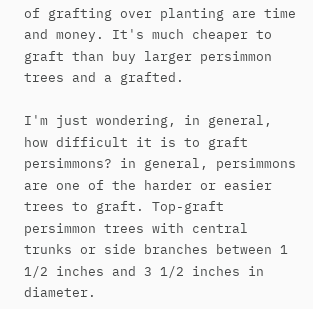of grafting over planting are time and money. It's much cheaper to graft than buy larger persimmon trees and a grafted.

I'm just wondering, in general, how difficult it is to graft persimmons? in general, persimmons are one of the harder or easier trees to graft. Top-graft persimmon trees with central trunks or side branches between 1 1/2 inches and 3 1/2 inches in diameter.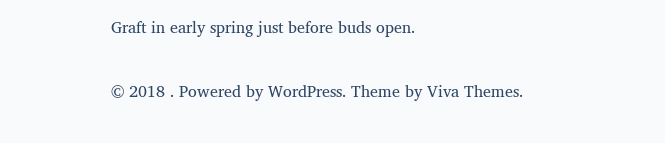Graft in early spring just before buds open.

© 2018 . Powered by WordPress. Theme by Viva Themes.